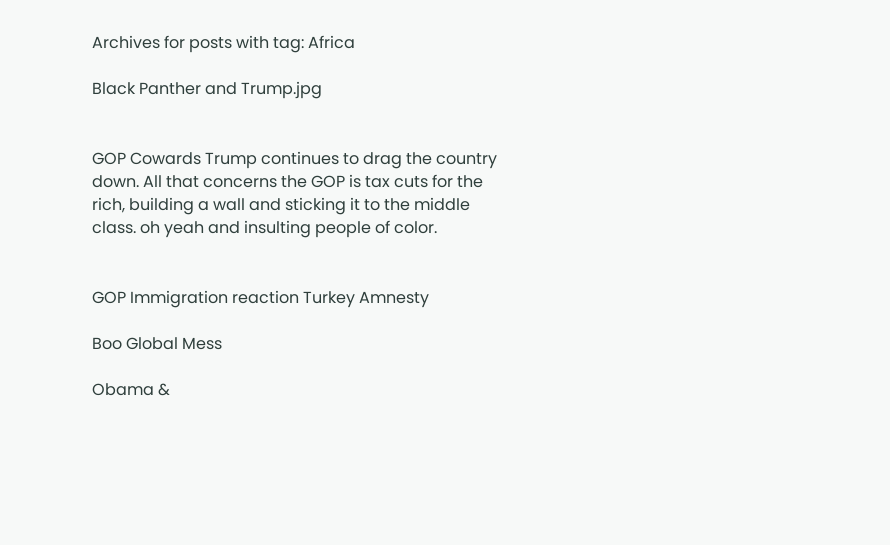Archives for posts with tag: Africa

Black Panther and Trump.jpg


GOP Cowards Trump continues to drag the country down. All that concerns the GOP is tax cuts for the rich, building a wall and sticking it to the middle class. oh yeah and insulting people of color.


GOP Immigration reaction Turkey Amnesty

Boo Global Mess

Obama &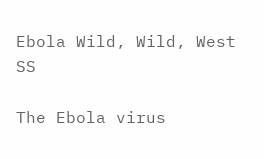Ebola Wild, Wild, West SS

The Ebola virus